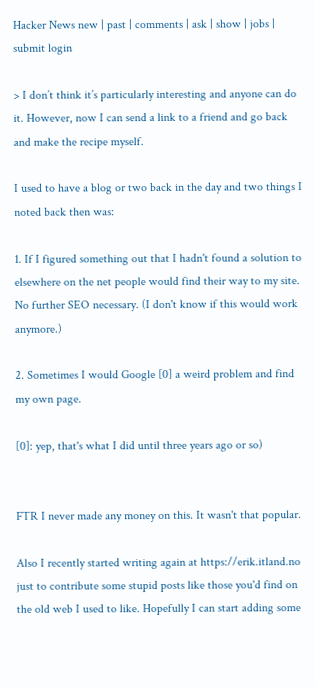Hacker News new | past | comments | ask | show | jobs | submit login

> I don’t think it’s particularly interesting and anyone can do it. However, now I can send a link to a friend and go back and make the recipe myself.

I used to have a blog or two back in the day and two things I noted back then was:

1. If I figured something out that I hadn't found a solution to elsewhere on the net people would find their way to my site. No further SEO necessary. (I don't know if this would work anymore.)

2. Sometimes I would Google [0] a weird problem and find my own page.

[0]: yep, that's what I did until three years ago or so)


FTR I never made any money on this. It wasn't that popular.

Also I recently started writing again at https://erik.itland.no just to contribute some stupid posts like those you'd find on the old web I used to like. Hopefully I can start adding some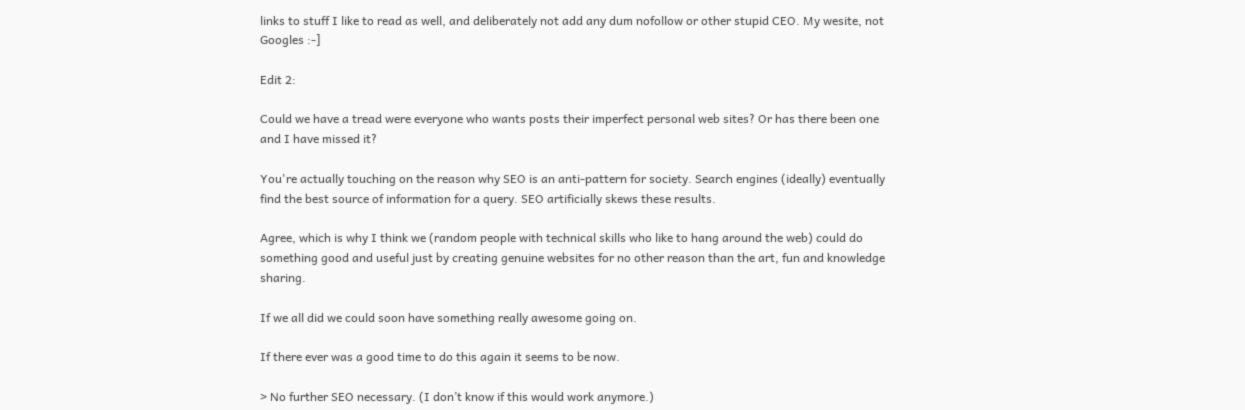links to stuff I like to read as well, and deliberately not add any dum nofollow or other stupid CEO. My wesite, not Googles :-]

Edit 2:

Could we have a tread were everyone who wants posts their imperfect personal web sites? Or has there been one and I have missed it?

You're actually touching on the reason why SEO is an anti-pattern for society. Search engines (ideally) eventually find the best source of information for a query. SEO artificially skews these results.

Agree, which is why I think we (random people with technical skills who like to hang around the web) could do something good and useful just by creating genuine websites for no other reason than the art, fun and knowledge sharing.

If we all did we could soon have something really awesome going on.

If there ever was a good time to do this again it seems to be now.

> No further SEO necessary. (I don’t know if this would work anymore.)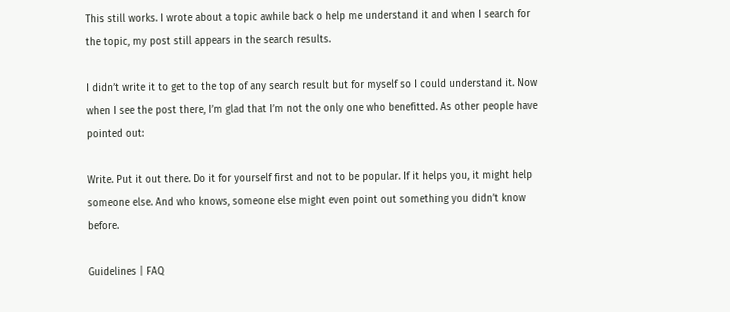This still works. I wrote about a topic awhile back o help me understand it and when I search for the topic, my post still appears in the search results.

I didn’t write it to get to the top of any search result but for myself so I could understand it. Now when I see the post there, I’m glad that I’m not the only one who benefitted. As other people have pointed out:

Write. Put it out there. Do it for yourself first and not to be popular. If it helps you, it might help someone else. And who knows, someone else might even point out something you didn’t know before.

Guidelines | FAQ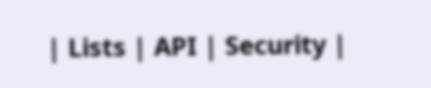| Lists | API | Security |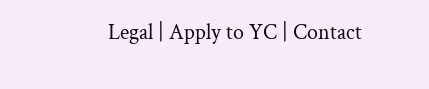Legal | Apply to YC | Contact